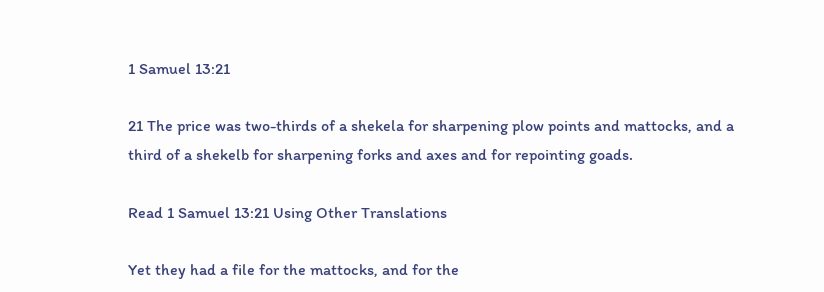1 Samuel 13:21

21 The price was two-thirds of a shekela for sharpening plow points and mattocks, and a third of a shekelb for sharpening forks and axes and for repointing goads.

Read 1 Samuel 13:21 Using Other Translations

Yet they had a file for the mattocks, and for the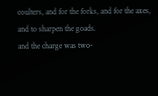coulters, and for the forks, and for the axes, and to sharpen the goads.
and the charge was two-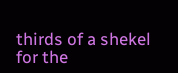thirds of a shekel for the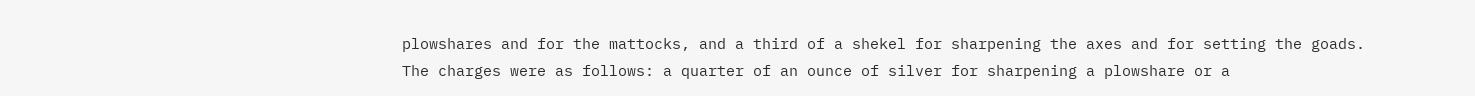plowshares and for the mattocks, and a third of a shekel for sharpening the axes and for setting the goads.
The charges were as follows: a quarter of an ounce of silver for sharpening a plowshare or a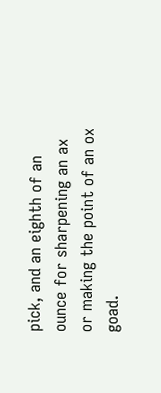pick, and an eighth of an ounce for sharpening an ax or making the point of an ox goad.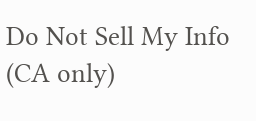Do Not Sell My Info (CA only)